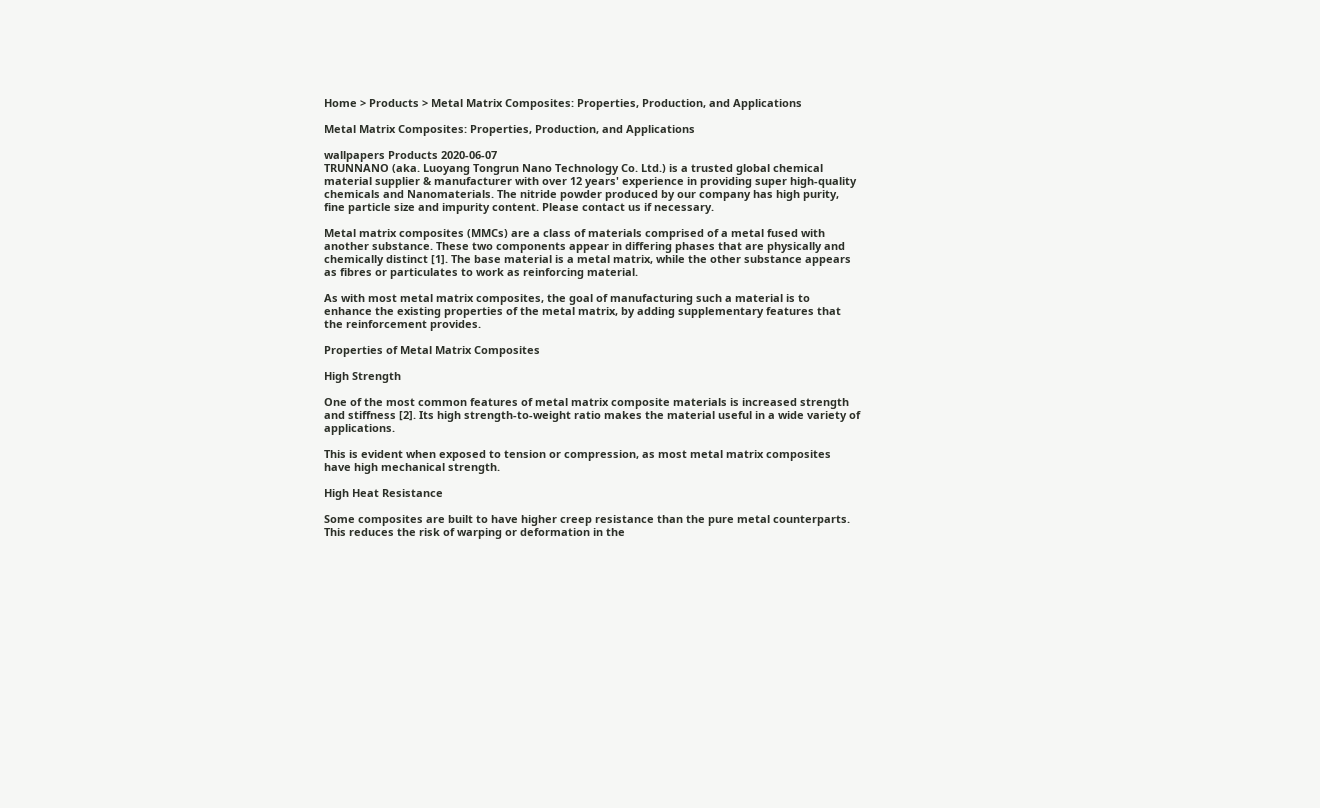Home > Products > Metal Matrix Composites: Properties, Production, and Applications

Metal Matrix Composites: Properties, Production, and Applications

wallpapers Products 2020-06-07
TRUNNANO (aka. Luoyang Tongrun Nano Technology Co. Ltd.) is a trusted global chemical material supplier & manufacturer with over 12 years' experience in providing super high-quality chemicals and Nanomaterials. The nitride powder produced by our company has high purity, fine particle size and impurity content. Please contact us if necessary.

Metal matrix composites (MMCs) are a class of materials comprised of a metal fused with another substance. These two components appear in differing phases that are physically and chemically distinct [1]. The base material is a metal matrix, while the other substance appears as fibres or particulates to work as reinforcing material.

As with most metal matrix composites, the goal of manufacturing such a material is to enhance the existing properties of the metal matrix, by adding supplementary features that the reinforcement provides.

Properties of Metal Matrix Composites

High Strength

One of the most common features of metal matrix composite materials is increased strength and stiffness [2]. Its high strength-to-weight ratio makes the material useful in a wide variety of applications.

This is evident when exposed to tension or compression, as most metal matrix composites have high mechanical strength.

High Heat Resistance

Some composites are built to have higher creep resistance than the pure metal counterparts. This reduces the risk of warping or deformation in the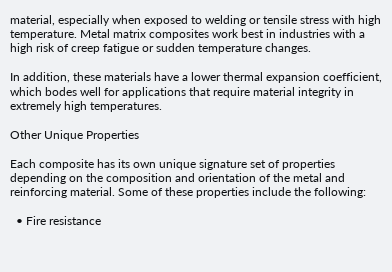material, especially when exposed to welding or tensile stress with high temperature. Metal matrix composites work best in industries with a high risk of creep fatigue or sudden temperature changes.

In addition, these materials have a lower thermal expansion coefficient, which bodes well for applications that require material integrity in extremely high temperatures.

Other Unique Properties

Each composite has its own unique signature set of properties depending on the composition and orientation of the metal and reinforcing material. Some of these properties include the following:

  • Fire resistance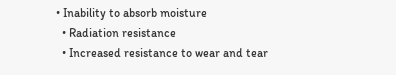• Inability to absorb moisture
  • Radiation resistance
  • Increased resistance to wear and tear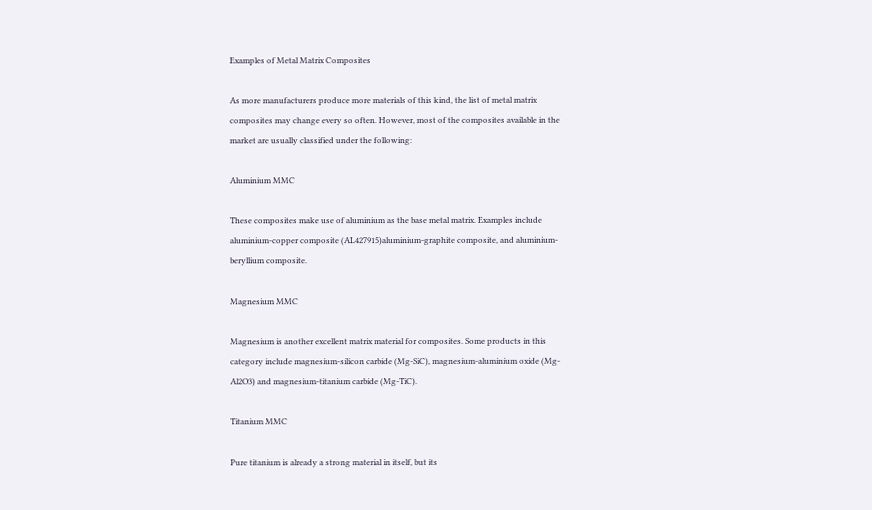Examples of Metal Matrix Composites

As more manufacturers produce more materials of this kind, the list of metal matrix composites may change every so often. However, most of the composites available in the market are usually classified under the following:

Aluminium MMC

These composites make use of aluminium as the base metal matrix. Examples include aluminium-copper composite (AL427915)aluminium-graphite composite, and aluminium-beryllium composite.

Magnesium MMC

Magnesium is another excellent matrix material for composites. Some products in this category include magnesium-silicon carbide (Mg-SiC), magnesium-aluminium oxide (Mg-Al2O3) and magnesium-titanium carbide (Mg-TiC).

Titanium MMC

Pure titanium is already a strong material in itself, but its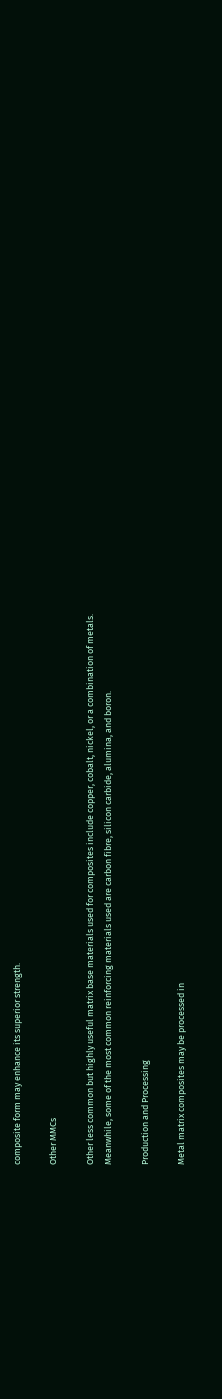composite form may enhance its superior strength.

Other MMCs

Other less common but highly useful matrix base materials used for composites include copper, cobalt, nickel, or a combination of metals. Meanwhile, some of the most common reinforcing materials used are carbon fibre, silicon carbide, alumina, and boron.

Production and Processing

Metal matrix composites may be processed in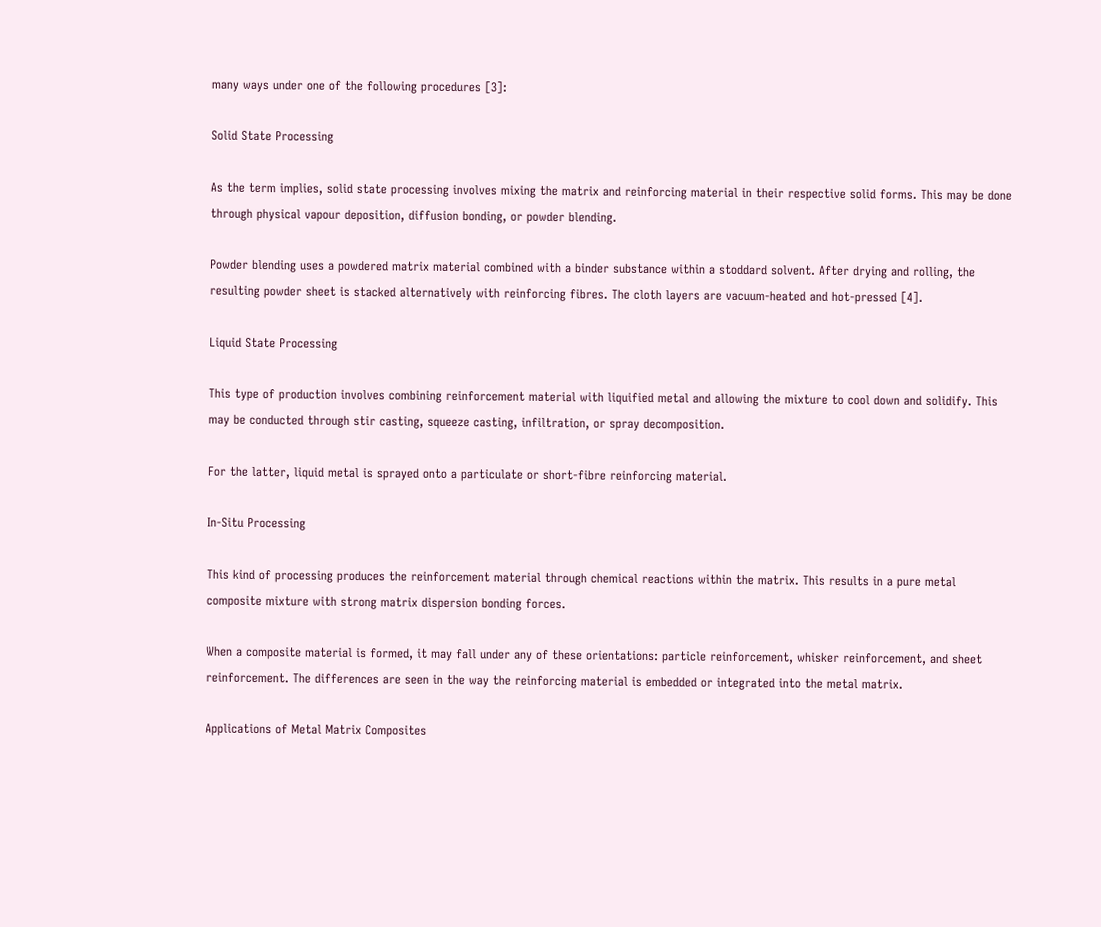many ways under one of the following procedures [3]:

Solid State Processing

As the term implies, solid state processing involves mixing the matrix and reinforcing material in their respective solid forms. This may be done through physical vapour deposition, diffusion bonding, or powder blending.

Powder blending uses a powdered matrix material combined with a binder substance within a stoddard solvent. After drying and rolling, the resulting powder sheet is stacked alternatively with reinforcing fibres. The cloth layers are vacuum-heated and hot-pressed [4].

Liquid State Processing

This type of production involves combining reinforcement material with liquified metal and allowing the mixture to cool down and solidify. This may be conducted through stir casting, squeeze casting, infiltration, or spray decomposition.

For the latter, liquid metal is sprayed onto a particulate or short-fibre reinforcing material.

In-Situ Processing

This kind of processing produces the reinforcement material through chemical reactions within the matrix. This results in a pure metal composite mixture with strong matrix dispersion bonding forces.

When a composite material is formed, it may fall under any of these orientations: particle reinforcement, whisker reinforcement, and sheet reinforcement. The differences are seen in the way the reinforcing material is embedded or integrated into the metal matrix.

Applications of Metal Matrix Composites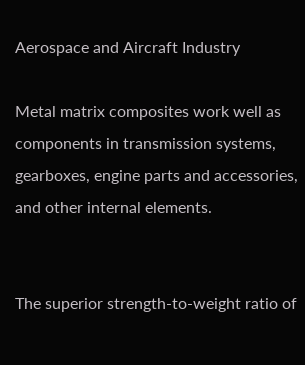Aerospace and Aircraft Industry

Metal matrix composites work well as components in transmission systems, gearboxes, engine parts and accessories, and other internal elements.


The superior strength-to-weight ratio of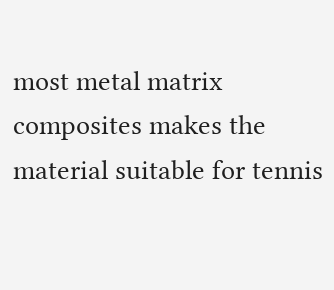most metal matrix composites makes the material suitable for tennis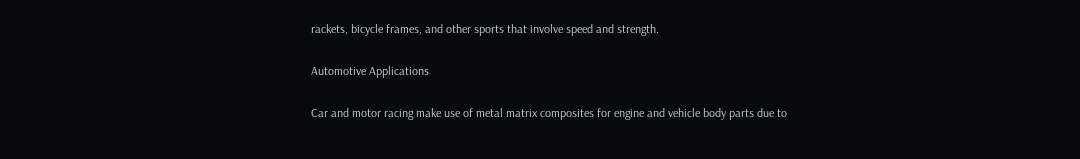rackets, bicycle frames, and other sports that involve speed and strength.

Automotive Applications

Car and motor racing make use of metal matrix composites for engine and vehicle body parts due to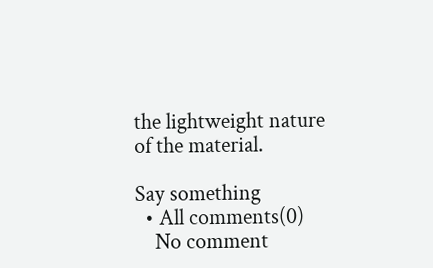the lightweight nature of the material.

Say something
  • All comments(0)
    No comment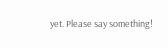yet. Please say something!